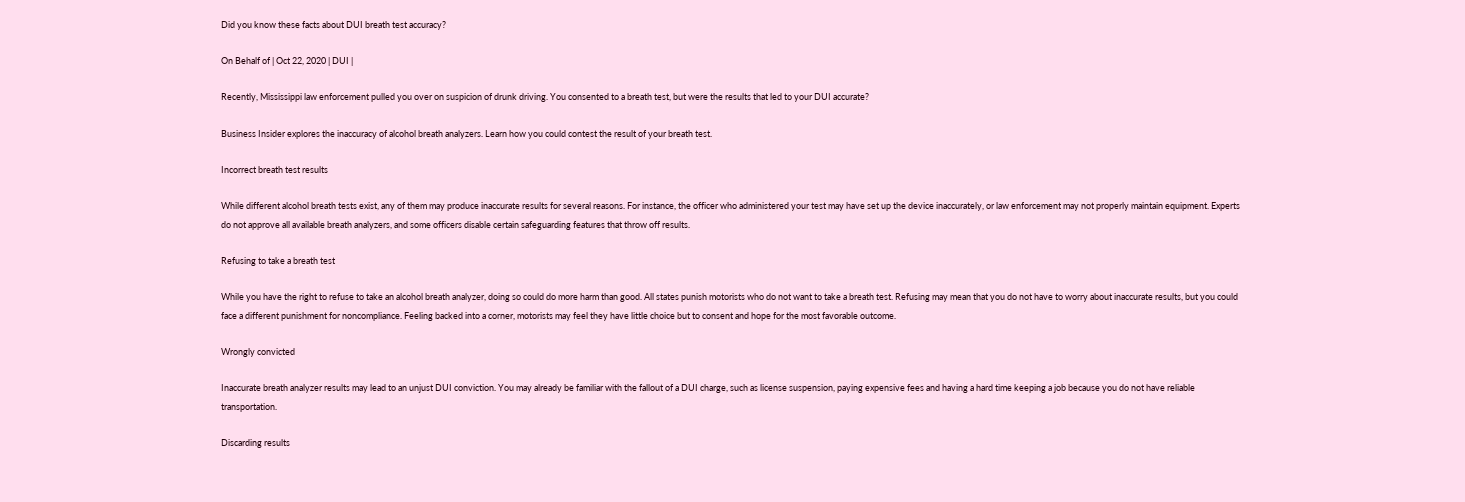Did you know these facts about DUI breath test accuracy?

On Behalf of | Oct 22, 2020 | DUI |

Recently, Mississippi law enforcement pulled you over on suspicion of drunk driving. You consented to a breath test, but were the results that led to your DUI accurate?

Business Insider explores the inaccuracy of alcohol breath analyzers. Learn how you could contest the result of your breath test.

Incorrect breath test results

While different alcohol breath tests exist, any of them may produce inaccurate results for several reasons. For instance, the officer who administered your test may have set up the device inaccurately, or law enforcement may not properly maintain equipment. Experts do not approve all available breath analyzers, and some officers disable certain safeguarding features that throw off results.

Refusing to take a breath test

While you have the right to refuse to take an alcohol breath analyzer, doing so could do more harm than good. All states punish motorists who do not want to take a breath test. Refusing may mean that you do not have to worry about inaccurate results, but you could face a different punishment for noncompliance. Feeling backed into a corner, motorists may feel they have little choice but to consent and hope for the most favorable outcome.

Wrongly convicted

Inaccurate breath analyzer results may lead to an unjust DUI conviction. You may already be familiar with the fallout of a DUI charge, such as license suspension, paying expensive fees and having a hard time keeping a job because you do not have reliable transportation.

Discarding results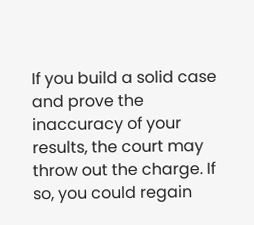If you build a solid case and prove the inaccuracy of your results, the court may throw out the charge. If so, you could regain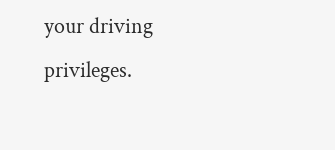your driving privileges.